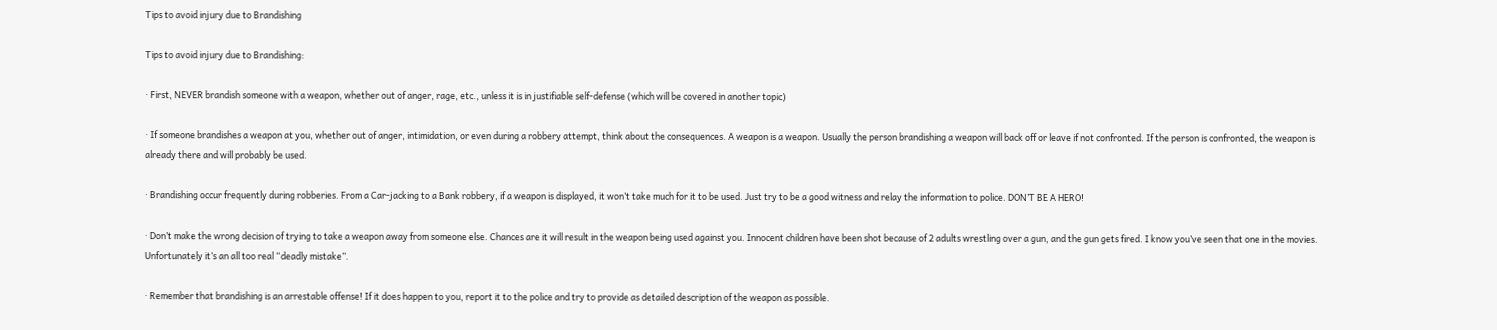Tips to avoid injury due to Brandishing

Tips to avoid injury due to Brandishing:

· First, NEVER brandish someone with a weapon, whether out of anger, rage, etc., unless it is in justifiable self-defense (which will be covered in another topic)

· If someone brandishes a weapon at you, whether out of anger, intimidation, or even during a robbery attempt, think about the consequences. A weapon is a weapon. Usually the person brandishing a weapon will back off or leave if not confronted. If the person is confronted, the weapon is already there and will probably be used.

· Brandishing occur frequently during robberies. From a Car-jacking to a Bank robbery, if a weapon is displayed, it won’t take much for it to be used. Just try to be a good witness and relay the information to police. DON’T BE A HERO!

· Don’t make the wrong decision of trying to take a weapon away from someone else. Chances are it will result in the weapon being used against you. Innocent children have been shot because of 2 adults wrestling over a gun, and the gun gets fired. I know you’ve seen that one in the movies. Unfortunately it’s an all too real “deadly mistake”.

· Remember that brandishing is an arrestable offense! If it does happen to you, report it to the police and try to provide as detailed description of the weapon as possible.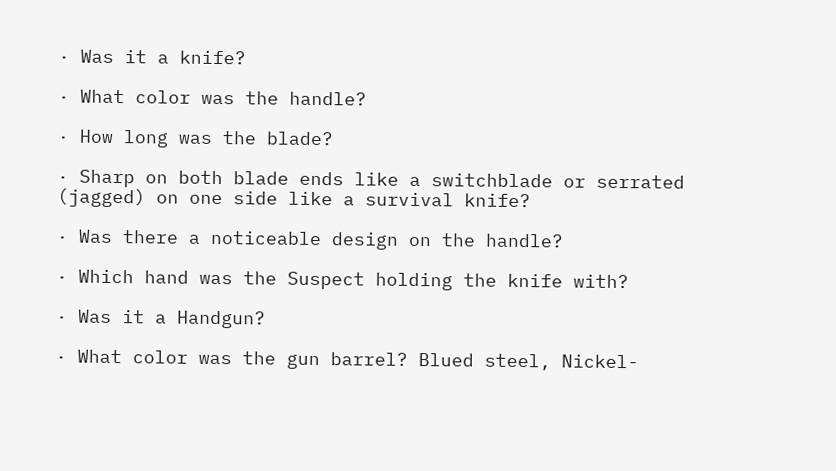· Was it a knife?

· What color was the handle?

· How long was the blade?

· Sharp on both blade ends like a switchblade or serrated (jagged) on one side like a survival knife?

· Was there a noticeable design on the handle?

· Which hand was the Suspect holding the knife with?

· Was it a Handgun?

· What color was the gun barrel? Blued steel, Nickel-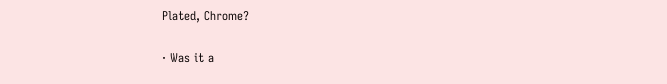Plated, Chrome?

· Was it a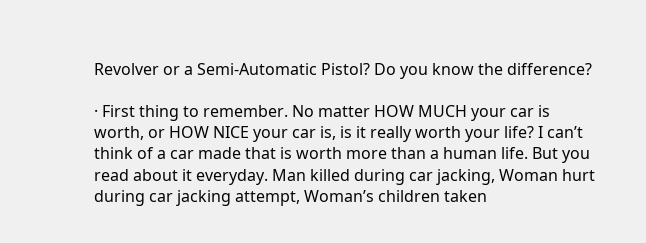Revolver or a Semi-Automatic Pistol? Do you know the difference?

· First thing to remember. No matter HOW MUCH your car is worth, or HOW NICE your car is, is it really worth your life? I can’t think of a car made that is worth more than a human life. But you read about it everyday. Man killed during car jacking, Woman hurt during car jacking attempt, Woman’s children taken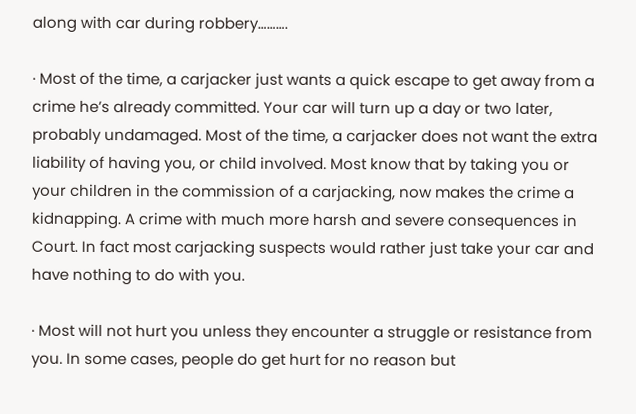along with car during robbery……….

· Most of the time, a carjacker just wants a quick escape to get away from a crime he’s already committed. Your car will turn up a day or two later, probably undamaged. Most of the time, a carjacker does not want the extra liability of having you, or child involved. Most know that by taking you or your children in the commission of a carjacking, now makes the crime a kidnapping. A crime with much more harsh and severe consequences in Court. In fact most carjacking suspects would rather just take your car and have nothing to do with you.

· Most will not hurt you unless they encounter a struggle or resistance from you. In some cases, people do get hurt for no reason but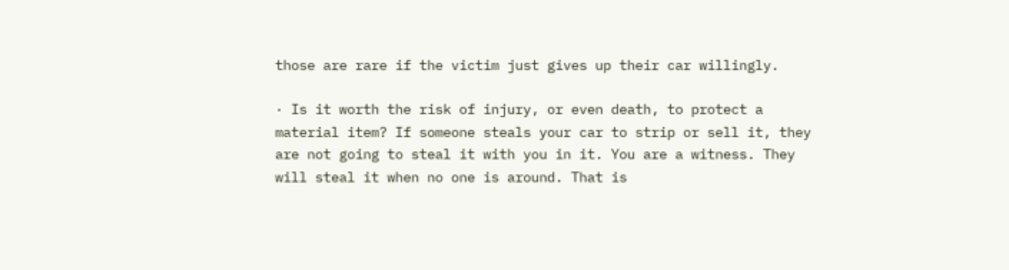those are rare if the victim just gives up their car willingly.

· Is it worth the risk of injury, or even death, to protect a material item? If someone steals your car to strip or sell it, they are not going to steal it with you in it. You are a witness. They will steal it when no one is around. That is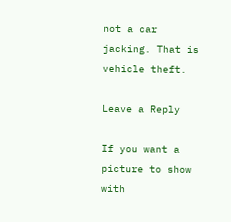not a car jacking. That is vehicle theft.

Leave a Reply

If you want a picture to show with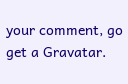your comment, go get a Gravatar.